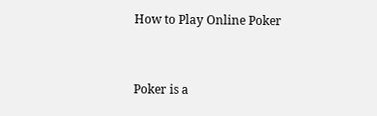How to Play Online Poker


Poker is a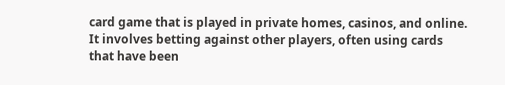card game that is played in private homes, casinos, and online. It involves betting against other players, often using cards that have been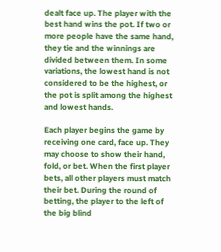dealt face up. The player with the best hand wins the pot. If two or more people have the same hand, they tie and the winnings are divided between them. In some variations, the lowest hand is not considered to be the highest, or the pot is split among the highest and lowest hands.

Each player begins the game by receiving one card, face up. They may choose to show their hand, fold, or bet. When the first player bets, all other players must match their bet. During the round of betting, the player to the left of the big blind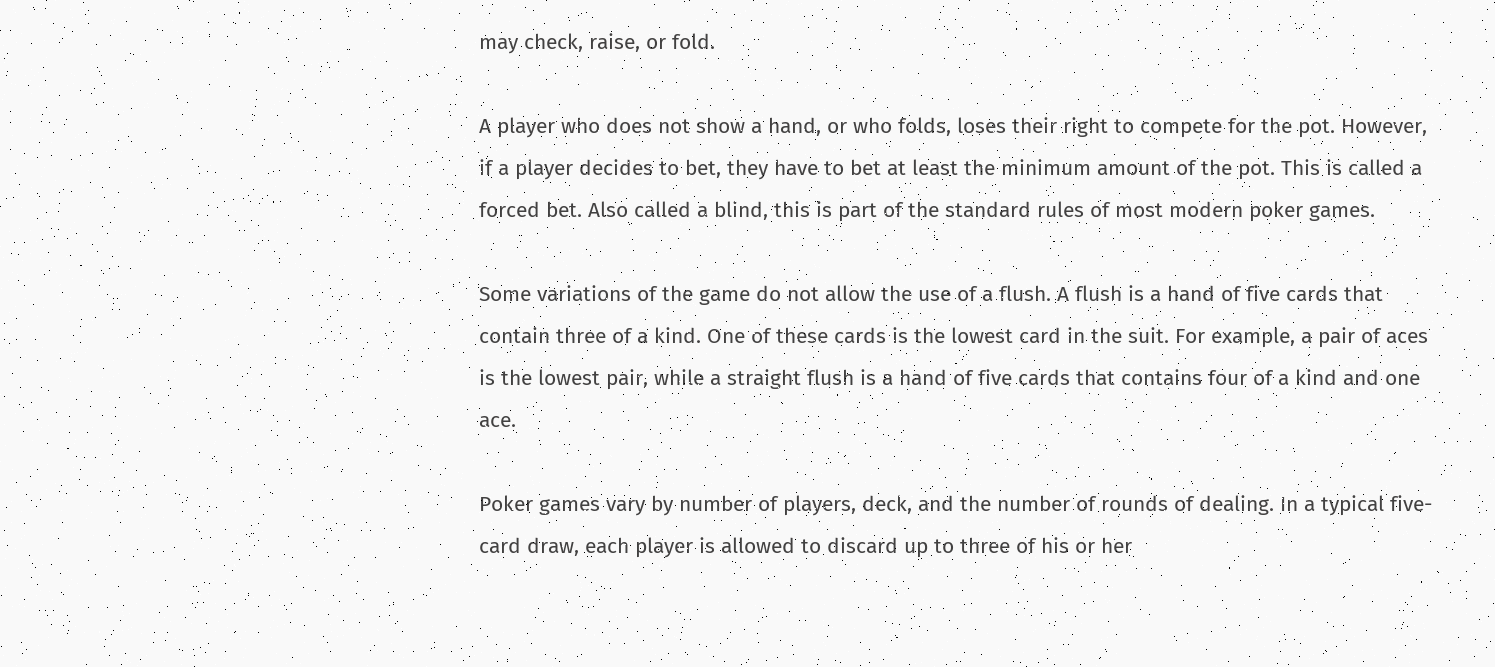may check, raise, or fold.

A player who does not show a hand, or who folds, loses their right to compete for the pot. However, if a player decides to bet, they have to bet at least the minimum amount of the pot. This is called a forced bet. Also called a blind, this is part of the standard rules of most modern poker games.

Some variations of the game do not allow the use of a flush. A flush is a hand of five cards that contain three of a kind. One of these cards is the lowest card in the suit. For example, a pair of aces is the lowest pair, while a straight flush is a hand of five cards that contains four of a kind and one ace.

Poker games vary by number of players, deck, and the number of rounds of dealing. In a typical five-card draw, each player is allowed to discard up to three of his or her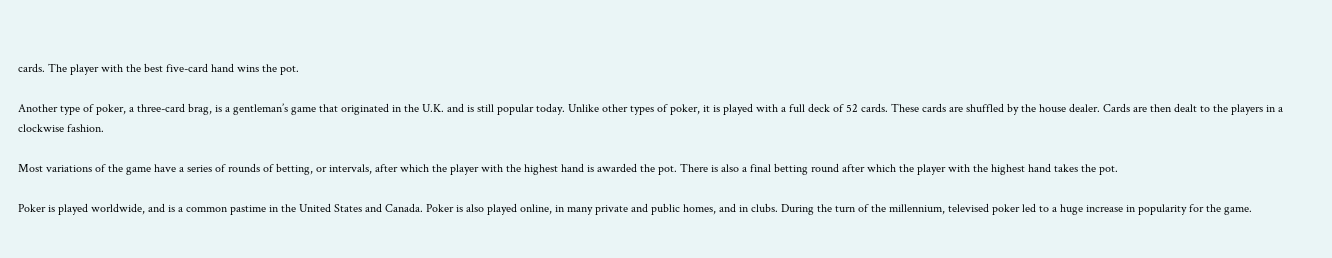cards. The player with the best five-card hand wins the pot.

Another type of poker, a three-card brag, is a gentleman’s game that originated in the U.K. and is still popular today. Unlike other types of poker, it is played with a full deck of 52 cards. These cards are shuffled by the house dealer. Cards are then dealt to the players in a clockwise fashion.

Most variations of the game have a series of rounds of betting, or intervals, after which the player with the highest hand is awarded the pot. There is also a final betting round after which the player with the highest hand takes the pot.

Poker is played worldwide, and is a common pastime in the United States and Canada. Poker is also played online, in many private and public homes, and in clubs. During the turn of the millennium, televised poker led to a huge increase in popularity for the game.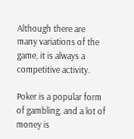Although there are many variations of the game, it is always a competitive activity.

Poker is a popular form of gambling, and a lot of money is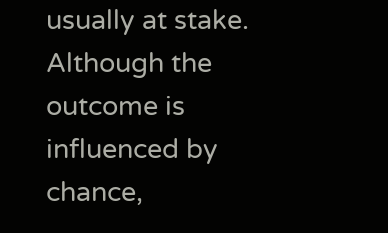usually at stake. Although the outcome is influenced by chance,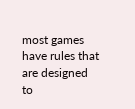most games have rules that are designed to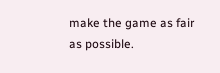make the game as fair as possible.